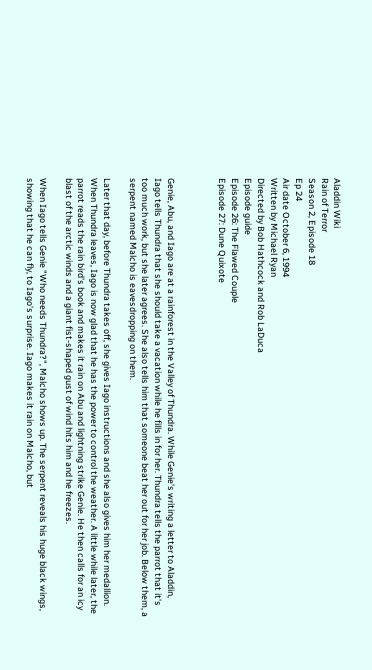Aladdin Wiki
Rain of Terror
Season 2, Episode 18
Ep 24
Air date October 6, 1994
Written by Michael Ryan
Directed by Bob Hathcock and Rob LaDuca
Episode guide
Episode 26: The Flawed Couple
Episode 27: Dune Quixote



Genie, Abu, and Iago are at a rainforest in the Valley of Thundra. While Genie's writing a letter to Aladdin, Iago tells Thundra that she should take a vacation while he fills in for her. Thundra tells the parrot that it's too much work, but she later agrees. She also tells him that someone beat her out for her job. Below them, a serpent named Malcho is eavesdropping on them.

Later that day, before Thundra takes off, she gives Iago instructions and she also gives him her medallion. When Thundra leaves, Iago is now glad that he has the power to control the weather. A little while later, the parrot reads the rain bird's book and makes it rain on Abu and lightning strike Genie. He then calls for an icy blast of the arctic winds and a giant fist-shaped gust of wind hits him and he freezes.

When Iago tells Genie "Who needs Thundra?", Malcho shows up. The serpent reveals his huge black wings, showing that he can fly, to Iago's surprise. Iago makes it rain on Malcho, but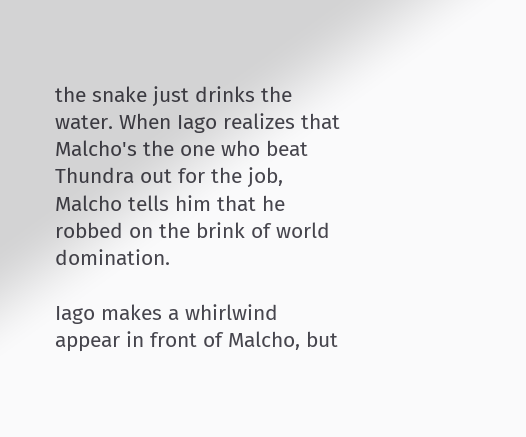the snake just drinks the water. When Iago realizes that Malcho's the one who beat Thundra out for the job, Malcho tells him that he robbed on the brink of world domination.

Iago makes a whirlwind appear in front of Malcho, but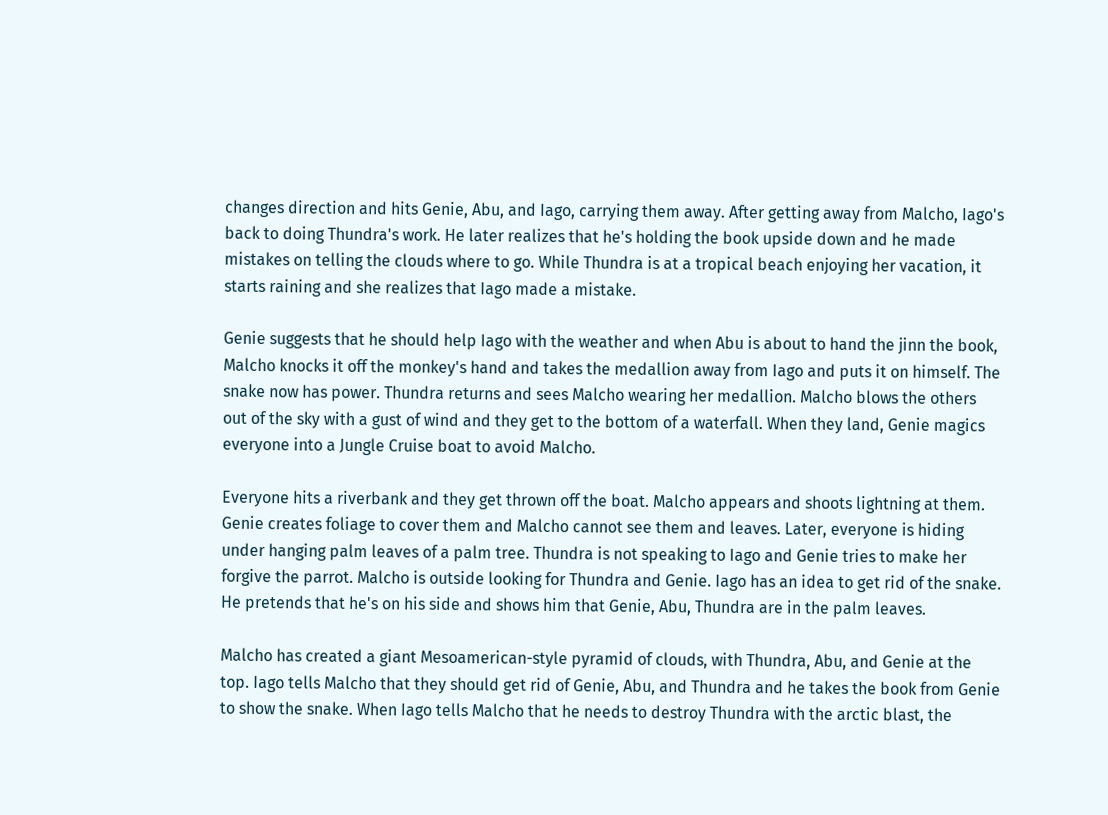changes direction and hits Genie, Abu, and Iago, carrying them away. After getting away from Malcho, Iago's back to doing Thundra's work. He later realizes that he's holding the book upside down and he made mistakes on telling the clouds where to go. While Thundra is at a tropical beach enjoying her vacation, it starts raining and she realizes that Iago made a mistake.

Genie suggests that he should help Iago with the weather and when Abu is about to hand the jinn the book, Malcho knocks it off the monkey's hand and takes the medallion away from Iago and puts it on himself. The snake now has power. Thundra returns and sees Malcho wearing her medallion. Malcho blows the others out of the sky with a gust of wind and they get to the bottom of a waterfall. When they land, Genie magics everyone into a Jungle Cruise boat to avoid Malcho.

Everyone hits a riverbank and they get thrown off the boat. Malcho appears and shoots lightning at them. Genie creates foliage to cover them and Malcho cannot see them and leaves. Later, everyone is hiding under hanging palm leaves of a palm tree. Thundra is not speaking to Iago and Genie tries to make her forgive the parrot. Malcho is outside looking for Thundra and Genie. Iago has an idea to get rid of the snake. He pretends that he's on his side and shows him that Genie, Abu, Thundra are in the palm leaves.

Malcho has created a giant Mesoamerican-style pyramid of clouds, with Thundra, Abu, and Genie at the top. Iago tells Malcho that they should get rid of Genie, Abu, and Thundra and he takes the book from Genie to show the snake. When Iago tells Malcho that he needs to destroy Thundra with the arctic blast, the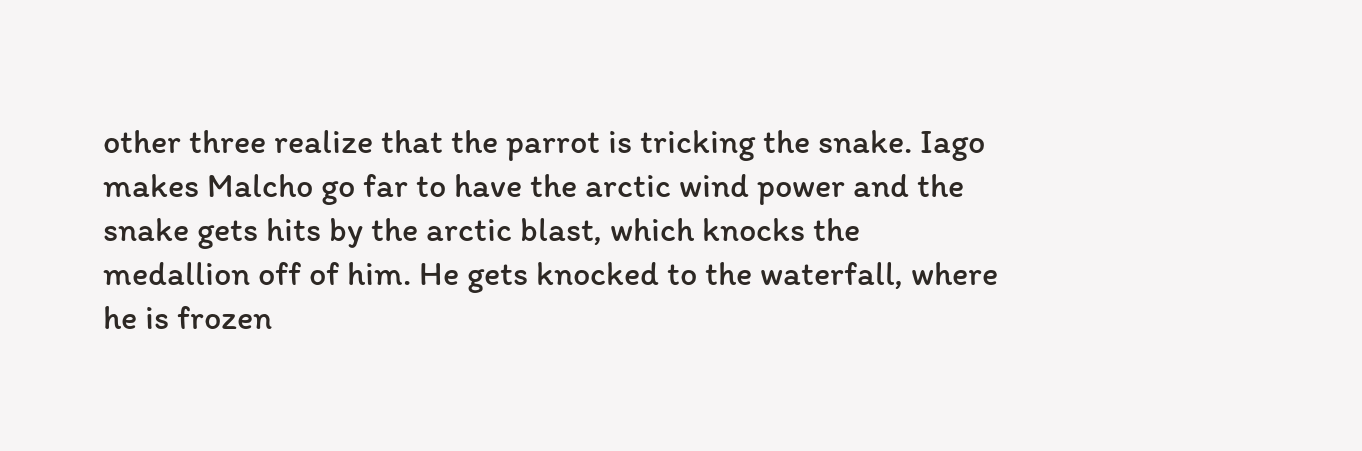other three realize that the parrot is tricking the snake. Iago makes Malcho go far to have the arctic wind power and the snake gets hits by the arctic blast, which knocks the medallion off of him. He gets knocked to the waterfall, where he is frozen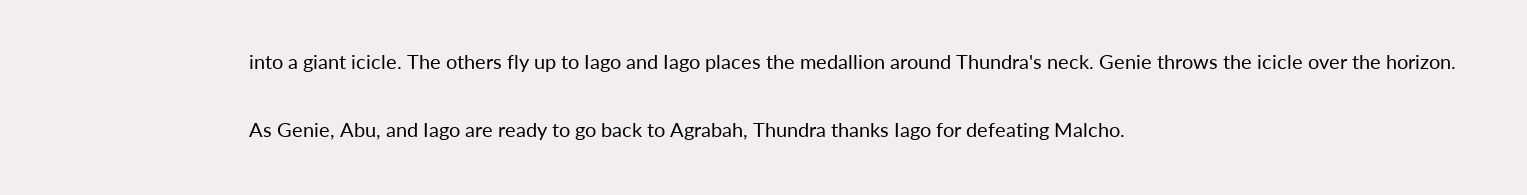into a giant icicle. The others fly up to Iago and Iago places the medallion around Thundra's neck. Genie throws the icicle over the horizon.

As Genie, Abu, and Iago are ready to go back to Agrabah, Thundra thanks Iago for defeating Malcho.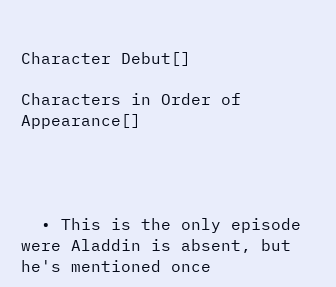Character Debut[]

Characters in Order of Appearance[]




  • This is the only episode were Aladdin is absent, but he's mentioned once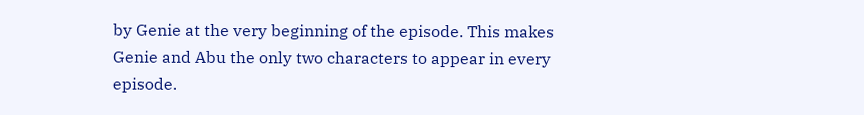by Genie at the very beginning of the episode. This makes Genie and Abu the only two characters to appear in every episode.